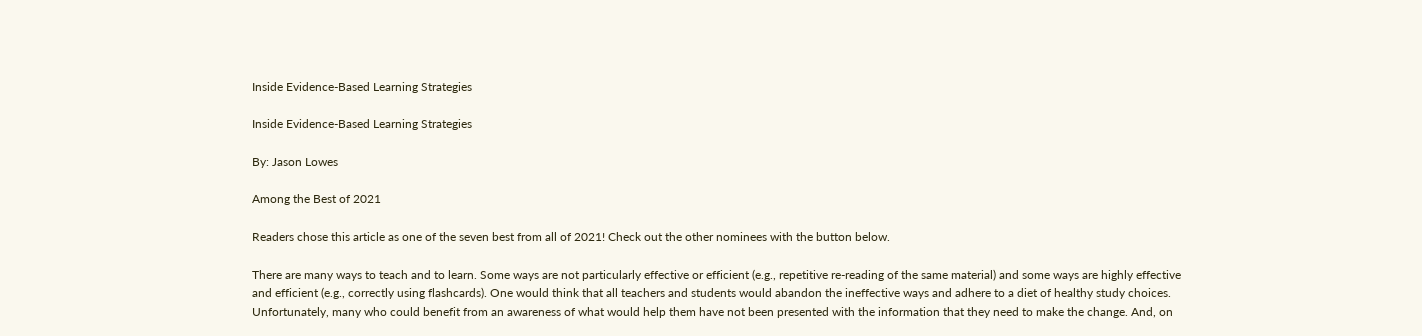Inside Evidence-Based Learning Strategies

Inside Evidence-Based Learning Strategies

By: Jason Lowes

Among the Best of 2021

Readers chose this article as one of the seven best from all of 2021! Check out the other nominees with the button below.

There are many ways to teach and to learn. Some ways are not particularly effective or efficient (e.g., repetitive re-reading of the same material) and some ways are highly effective and efficient (e.g., correctly using flashcards). One would think that all teachers and students would abandon the ineffective ways and adhere to a diet of healthy study choices. Unfortunately, many who could benefit from an awareness of what would help them have not been presented with the information that they need to make the change. And, on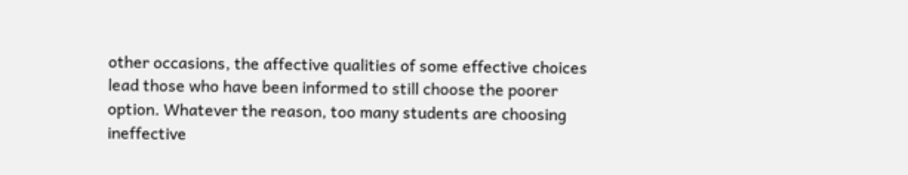other occasions, the affective qualities of some effective choices lead those who have been informed to still choose the poorer option. Whatever the reason, too many students are choosing ineffective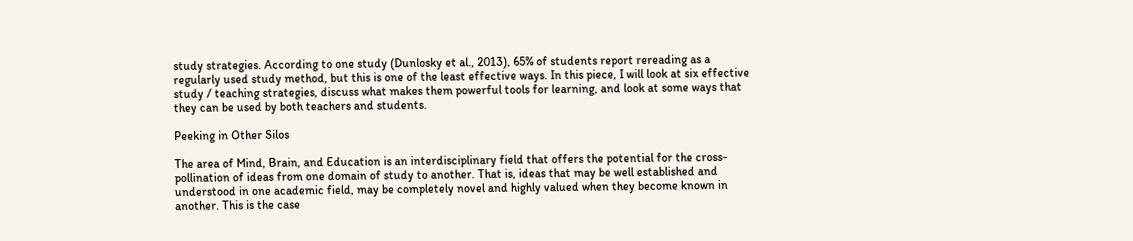study strategies. According to one study (Dunlosky et al., 2013), 65% of students report rereading as a regularly used study method, but this is one of the least effective ways. In this piece, I will look at six effective study / teaching strategies, discuss what makes them powerful tools for learning, and look at some ways that they can be used by both teachers and students.

Peeking in Other Silos

The area of Mind, Brain, and Education is an interdisciplinary field that offers the potential for the cross-pollination of ideas from one domain of study to another. That is, ideas that may be well established and understood in one academic field, may be completely novel and highly valued when they become known in another. This is the case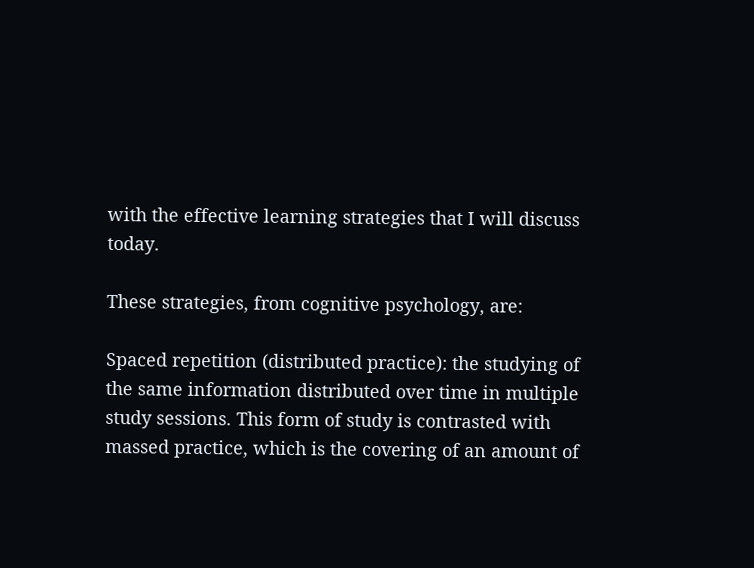with the effective learning strategies that I will discuss today.

These strategies, from cognitive psychology, are:

Spaced repetition (distributed practice): the studying of the same information distributed over time in multiple study sessions. This form of study is contrasted with massed practice, which is the covering of an amount of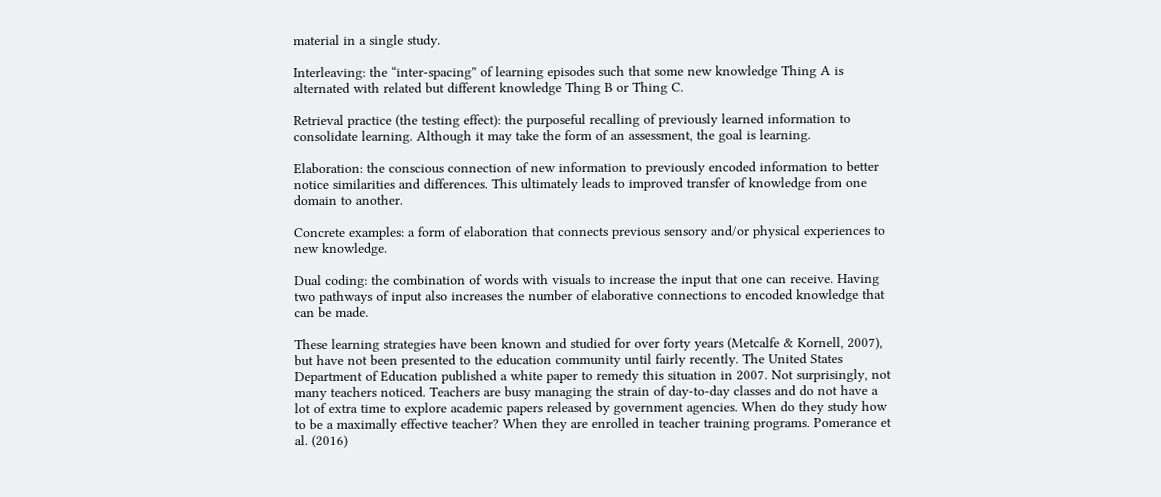material in a single study.

Interleaving: the “inter-spacing” of learning episodes such that some new knowledge Thing A is alternated with related but different knowledge Thing B or Thing C.

Retrieval practice (the testing effect): the purposeful recalling of previously learned information to consolidate learning. Although it may take the form of an assessment, the goal is learning.

Elaboration: the conscious connection of new information to previously encoded information to better notice similarities and differences. This ultimately leads to improved transfer of knowledge from one domain to another.

Concrete examples: a form of elaboration that connects previous sensory and/or physical experiences to new knowledge.

Dual coding: the combination of words with visuals to increase the input that one can receive. Having two pathways of input also increases the number of elaborative connections to encoded knowledge that can be made.

These learning strategies have been known and studied for over forty years (Metcalfe & Kornell, 2007), but have not been presented to the education community until fairly recently. The United States Department of Education published a white paper to remedy this situation in 2007. Not surprisingly, not many teachers noticed. Teachers are busy managing the strain of day-to-day classes and do not have a lot of extra time to explore academic papers released by government agencies. When do they study how to be a maximally effective teacher? When they are enrolled in teacher training programs. Pomerance et al. (2016)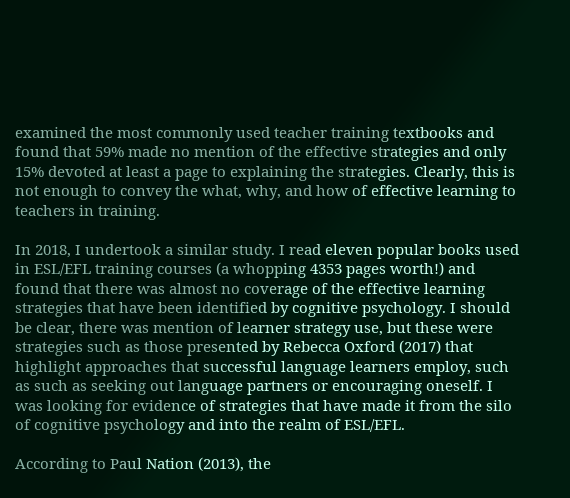examined the most commonly used teacher training textbooks and found that 59% made no mention of the effective strategies and only 15% devoted at least a page to explaining the strategies. Clearly, this is not enough to convey the what, why, and how of effective learning to teachers in training.

In 2018, I undertook a similar study. I read eleven popular books used in ESL/EFL training courses (a whopping 4353 pages worth!) and found that there was almost no coverage of the effective learning strategies that have been identified by cognitive psychology. I should be clear, there was mention of learner strategy use, but these were strategies such as those presented by Rebecca Oxford (2017) that highlight approaches that successful language learners employ, such as such as seeking out language partners or encouraging oneself. I was looking for evidence of strategies that have made it from the silo of cognitive psychology and into the realm of ESL/EFL.

According to Paul Nation (2013), the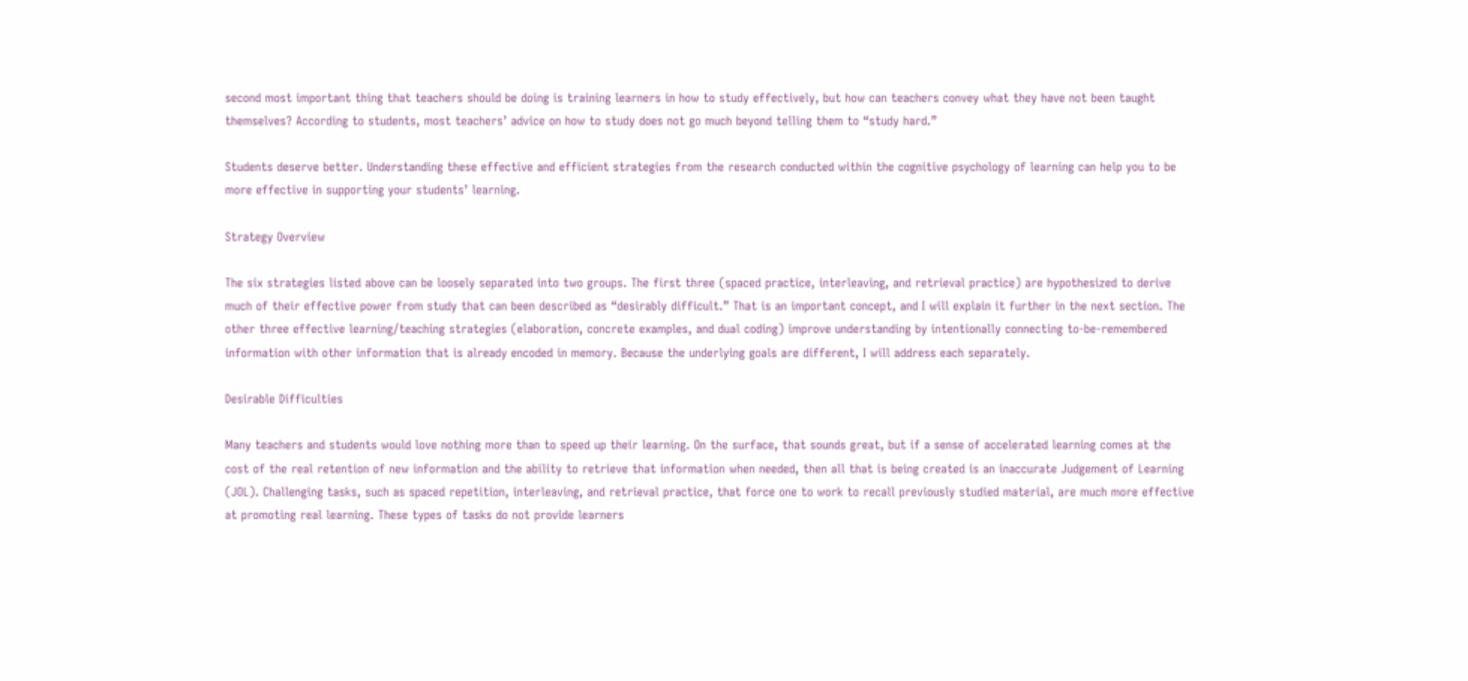second most important thing that teachers should be doing is training learners in how to study effectively, but how can teachers convey what they have not been taught themselves? According to students, most teachers’ advice on how to study does not go much beyond telling them to “study hard.”

Students deserve better. Understanding these effective and efficient strategies from the research conducted within the cognitive psychology of learning can help you to be more effective in supporting your students’ learning.

Strategy Overview

The six strategies listed above can be loosely separated into two groups. The first three (spaced practice, interleaving, and retrieval practice) are hypothesized to derive much of their effective power from study that can been described as “desirably difficult.” That is an important concept, and I will explain it further in the next section. The other three effective learning/teaching strategies (elaboration, concrete examples, and dual coding) improve understanding by intentionally connecting to-be-remembered information with other information that is already encoded in memory. Because the underlying goals are different, I will address each separately.

Desirable Difficulties

Many teachers and students would love nothing more than to speed up their learning. On the surface, that sounds great, but if a sense of accelerated learning comes at the cost of the real retention of new information and the ability to retrieve that information when needed, then all that is being created is an inaccurate Judgement of Learning (JOL). Challenging tasks, such as spaced repetition, interleaving, and retrieval practice, that force one to work to recall previously studied material, are much more effective at promoting real learning. These types of tasks do not provide learners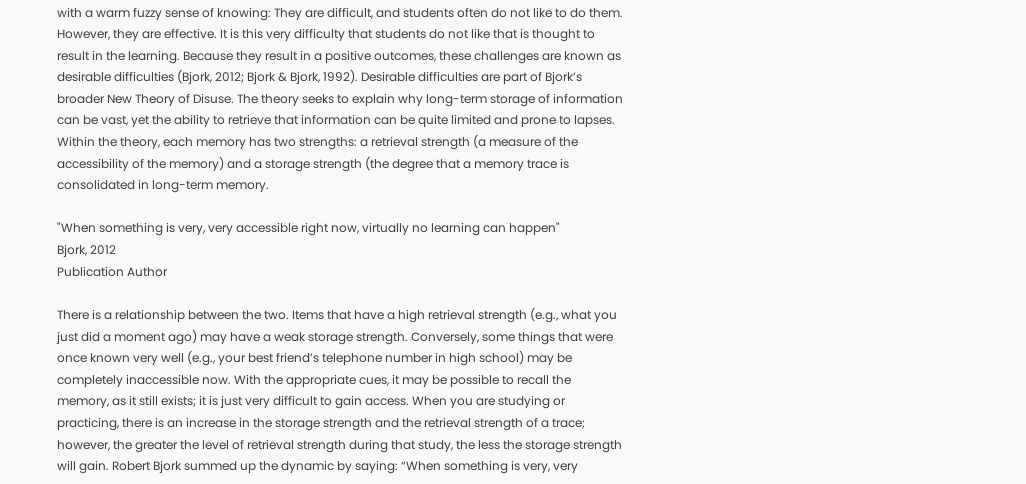with a warm fuzzy sense of knowing: They are difficult, and students often do not like to do them. However, they are effective. It is this very difficulty that students do not like that is thought to result in the learning. Because they result in a positive outcomes, these challenges are known as desirable difficulties (Bjork, 2012; Bjork & Bjork, 1992). Desirable difficulties are part of Bjork’s broader New Theory of Disuse. The theory seeks to explain why long-term storage of information can be vast, yet the ability to retrieve that information can be quite limited and prone to lapses. Within the theory, each memory has two strengths: a retrieval strength (a measure of the accessibility of the memory) and a storage strength (the degree that a memory trace is consolidated in long-term memory.

"When something is very, very accessible right now, virtually no learning can happen"
Bjork, 2012
Publication Author

There is a relationship between the two. Items that have a high retrieval strength (e.g., what you just did a moment ago) may have a weak storage strength. Conversely, some things that were once known very well (e.g., your best friend’s telephone number in high school) may be completely inaccessible now. With the appropriate cues, it may be possible to recall the memory, as it still exists; it is just very difficult to gain access. When you are studying or practicing, there is an increase in the storage strength and the retrieval strength of a trace; however, the greater the level of retrieval strength during that study, the less the storage strength will gain. Robert Bjork summed up the dynamic by saying: “When something is very, very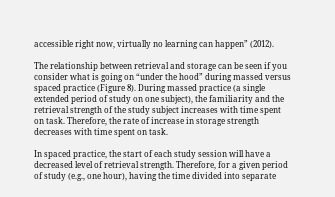accessible right now, virtually no learning can happen” (2012).

The relationship between retrieval and storage can be seen if you consider what is going on “under the hood” during massed versus spaced practice (Figure 8). During massed practice (a single extended period of study on one subject), the familiarity and the retrieval strength of the study subject increases with time spent on task. Therefore, the rate of increase in storage strength decreases with time spent on task.

In spaced practice, the start of each study session will have a decreased level of retrieval strength. Therefore, for a given period of study (e.g., one hour), having the time divided into separate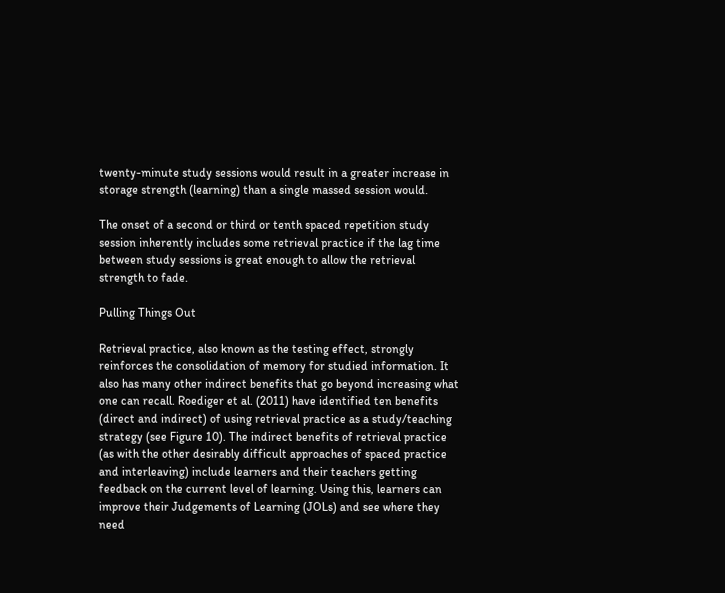twenty-minute study sessions would result in a greater increase in storage strength (learning) than a single massed session would.

The onset of a second or third or tenth spaced repetition study session inherently includes some retrieval practice if the lag time between study sessions is great enough to allow the retrieval strength to fade.

Pulling Things Out

Retrieval practice, also known as the testing effect, strongly reinforces the consolidation of memory for studied information. It also has many other indirect benefits that go beyond increasing what one can recall. Roediger et al. (2011) have identified ten benefits (direct and indirect) of using retrieval practice as a study/teaching strategy (see Figure 10). The indirect benefits of retrieval practice (as with the other desirably difficult approaches of spaced practice and interleaving) include learners and their teachers getting feedback on the current level of learning. Using this, learners can improve their Judgements of Learning (JOLs) and see where they need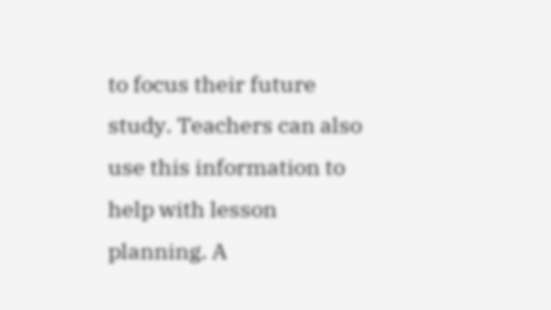to focus their future study. Teachers can also use this information to help with lesson planning. A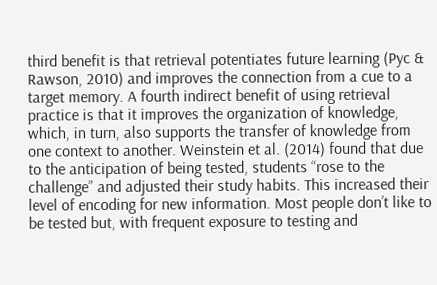third benefit is that retrieval potentiates future learning (Pyc & Rawson, 2010) and improves the connection from a cue to a target memory. A fourth indirect benefit of using retrieval practice is that it improves the organization of knowledge, which, in turn, also supports the transfer of knowledge from one context to another. Weinstein et al. (2014) found that due to the anticipation of being tested, students “rose to the challenge” and adjusted their study habits. This increased their level of encoding for new information. Most people don’t like to be tested but, with frequent exposure to testing and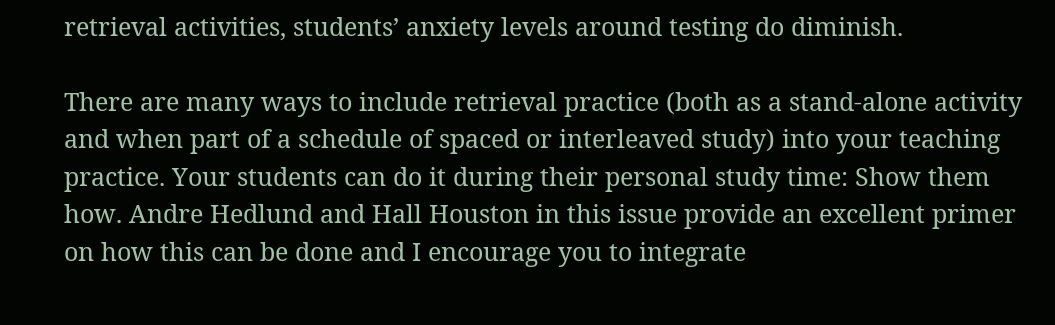retrieval activities, students’ anxiety levels around testing do diminish.

There are many ways to include retrieval practice (both as a stand-alone activity and when part of a schedule of spaced or interleaved study) into your teaching practice. Your students can do it during their personal study time: Show them how. Andre Hedlund and Hall Houston in this issue provide an excellent primer on how this can be done and I encourage you to integrate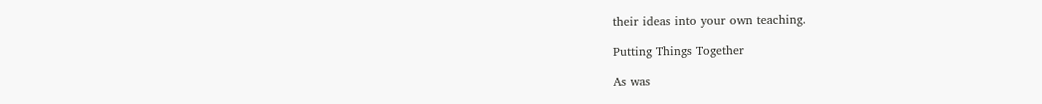their ideas into your own teaching.

Putting Things Together

As was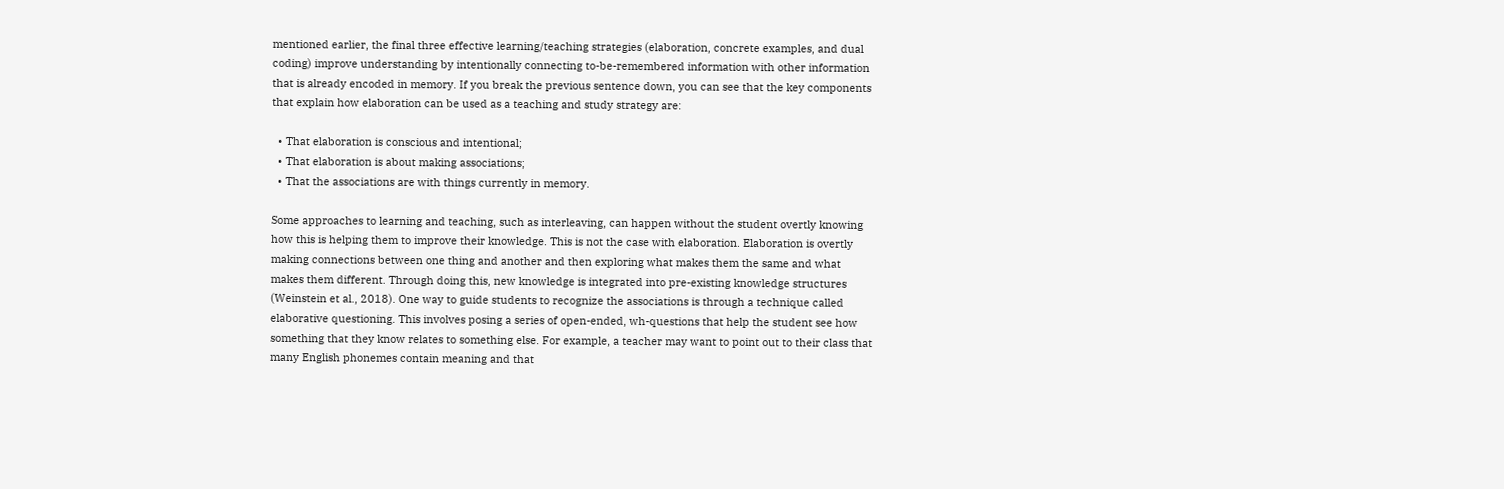mentioned earlier, the final three effective learning/teaching strategies (elaboration, concrete examples, and dual coding) improve understanding by intentionally connecting to-be-remembered information with other information that is already encoded in memory. If you break the previous sentence down, you can see that the key components that explain how elaboration can be used as a teaching and study strategy are:

  • That elaboration is conscious and intentional;
  • That elaboration is about making associations;
  • That the associations are with things currently in memory.

Some approaches to learning and teaching, such as interleaving, can happen without the student overtly knowing how this is helping them to improve their knowledge. This is not the case with elaboration. Elaboration is overtly making connections between one thing and another and then exploring what makes them the same and what makes them different. Through doing this, new knowledge is integrated into pre-existing knowledge structures (Weinstein et al., 2018). One way to guide students to recognize the associations is through a technique called elaborative questioning. This involves posing a series of open-ended, wh-questions that help the student see how something that they know relates to something else. For example, a teacher may want to point out to their class that many English phonemes contain meaning and that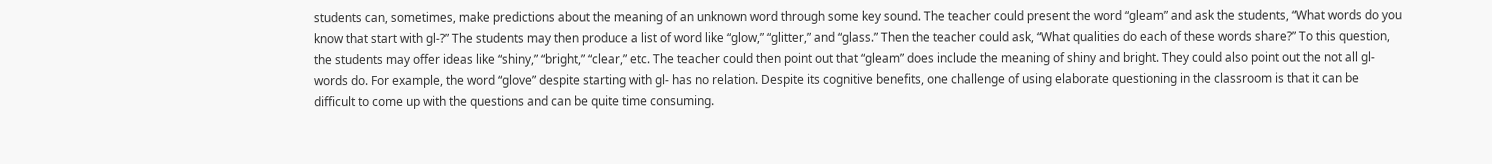students can, sometimes, make predictions about the meaning of an unknown word through some key sound. The teacher could present the word “gleam” and ask the students, “What words do you know that start with gl-?” The students may then produce a list of word like “glow,” “glitter,” and “glass.” Then the teacher could ask, “What qualities do each of these words share?” To this question, the students may offer ideas like “shiny,” “bright,” “clear,” etc. The teacher could then point out that “gleam” does include the meaning of shiny and bright. They could also point out the not all gl-words do. For example, the word “glove” despite starting with gl- has no relation. Despite its cognitive benefits, one challenge of using elaborate questioning in the classroom is that it can be difficult to come up with the questions and can be quite time consuming.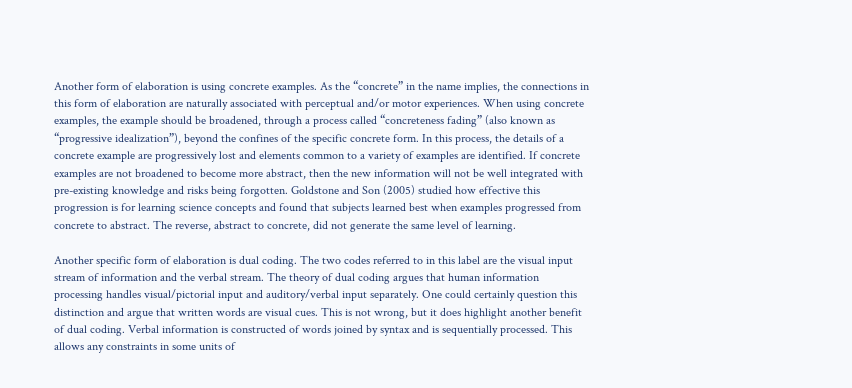Another form of elaboration is using concrete examples. As the “concrete” in the name implies, the connections in this form of elaboration are naturally associated with perceptual and/or motor experiences. When using concrete examples, the example should be broadened, through a process called “concreteness fading” (also known as “progressive idealization”), beyond the confines of the specific concrete form. In this process, the details of a concrete example are progressively lost and elements common to a variety of examples are identified. If concrete examples are not broadened to become more abstract, then the new information will not be well integrated with pre-existing knowledge and risks being forgotten. Goldstone and Son (2005) studied how effective this progression is for learning science concepts and found that subjects learned best when examples progressed from concrete to abstract. The reverse, abstract to concrete, did not generate the same level of learning.

Another specific form of elaboration is dual coding. The two codes referred to in this label are the visual input stream of information and the verbal stream. The theory of dual coding argues that human information processing handles visual/pictorial input and auditory/verbal input separately. One could certainly question this distinction and argue that written words are visual cues. This is not wrong, but it does highlight another benefit of dual coding. Verbal information is constructed of words joined by syntax and is sequentially processed. This allows any constraints in some units of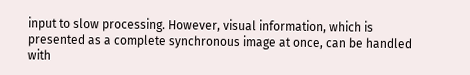input to slow processing. However, visual information, which is presented as a complete synchronous image at once, can be handled with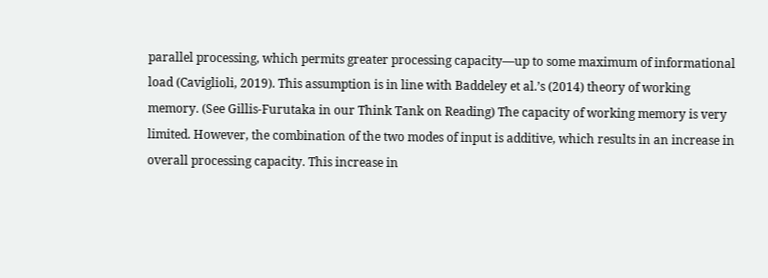parallel processing, which permits greater processing capacity—up to some maximum of informational load (Caviglioli, 2019). This assumption is in line with Baddeley et al.’s (2014) theory of working memory. (See Gillis-Furutaka in our Think Tank on Reading) The capacity of working memory is very limited. However, the combination of the two modes of input is additive, which results in an increase in overall processing capacity. This increase in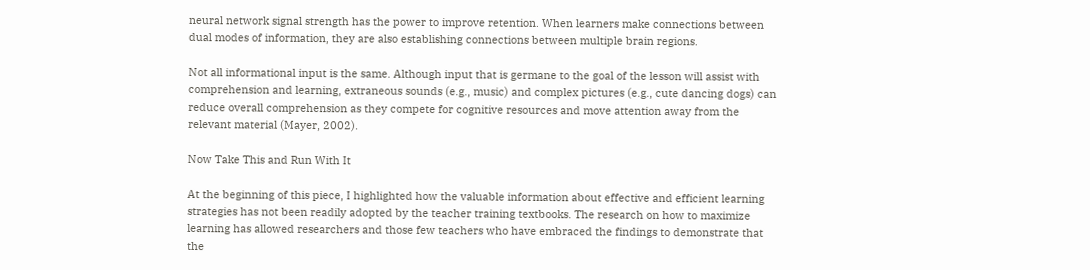neural network signal strength has the power to improve retention. When learners make connections between dual modes of information, they are also establishing connections between multiple brain regions.

Not all informational input is the same. Although input that is germane to the goal of the lesson will assist with comprehension and learning, extraneous sounds (e.g., music) and complex pictures (e.g., cute dancing dogs) can reduce overall comprehension as they compete for cognitive resources and move attention away from the relevant material (Mayer, 2002).

Now Take This and Run With It

At the beginning of this piece, I highlighted how the valuable information about effective and efficient learning strategies has not been readily adopted by the teacher training textbooks. The research on how to maximize learning has allowed researchers and those few teachers who have embraced the findings to demonstrate that the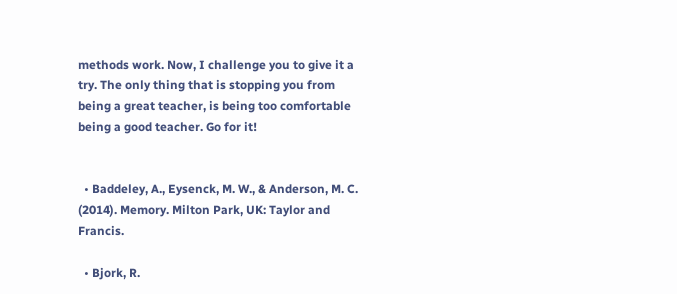methods work. Now, I challenge you to give it a try. The only thing that is stopping you from being a great teacher, is being too comfortable being a good teacher. Go for it!


  • Baddeley, A., Eysenck, M. W., & Anderson, M. C. (2014). Memory. Milton Park, UK: Taylor and Francis.

  • Bjork, R.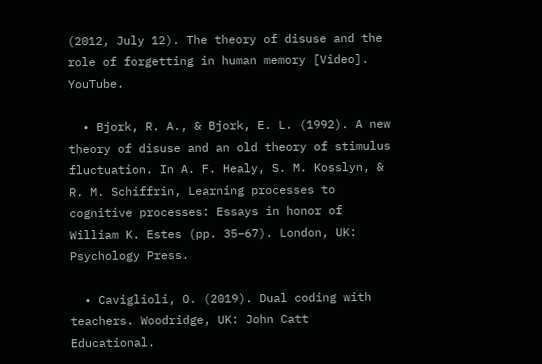(2012, July 12). The theory of disuse and the role of forgetting in human memory [Video]. YouTube.

  • Bjork, R. A., & Bjork, E. L. (1992). A new theory of disuse and an old theory of stimulus fluctuation. In A. F. Healy, S. M. Kosslyn, & R. M. Schiffrin, Learning processes to cognitive processes: Essays in honor of William K. Estes (pp. 35–67). London, UK: Psychology Press.

  • Caviglioli, O. (2019). Dual coding with teachers. Woodridge, UK: John Catt Educational.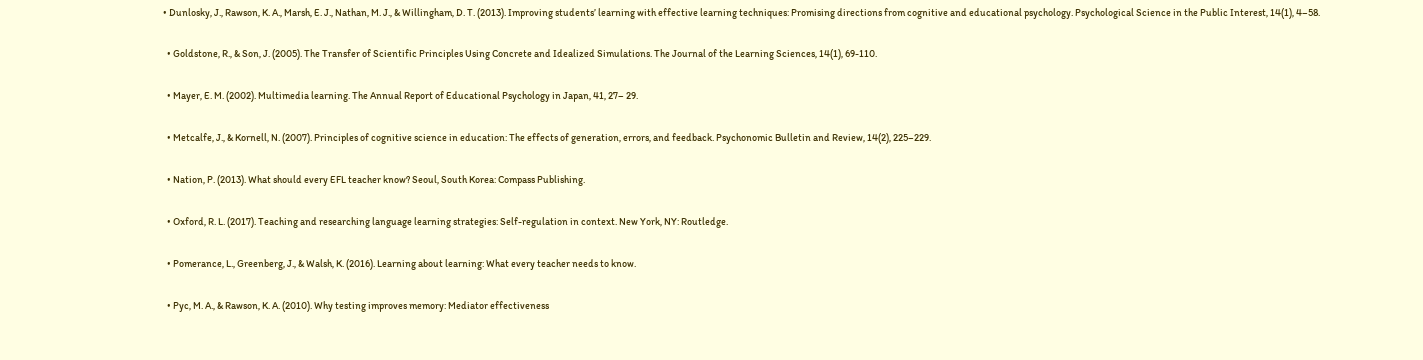• Dunlosky, J., Rawson, K. A., Marsh, E. J., Nathan, M. J., & Willingham, D. T. (2013). Improving students’ learning with effective learning techniques: Promising directions from cognitive and educational psychology. Psychological Science in the Public Interest, 14(1), 4–58.

  • Goldstone, R., & Son, J. (2005). The Transfer of Scientific Principles Using Concrete and Idealized Simulations. The Journal of the Learning Sciences, 14(1), 69-110.

  • Mayer, E. M. (2002). Multimedia learning. The Annual Report of Educational Psychology in Japan, 41, 27– 29.

  • Metcalfe, J., & Kornell, N. (2007). Principles of cognitive science in education: The effects of generation, errors, and feedback. Psychonomic Bulletin and Review, 14(2), 225–229.

  • Nation, P. (2013). What should every EFL teacher know? Seoul, South Korea: Compass Publishing.

  • Oxford, R. L. (2017). Teaching and researching language learning strategies: Self-regulation in context. New York, NY: Routledge.

  • Pomerance, L., Greenberg, J., & Walsh, K. (2016). Learning about learning: What every teacher needs to know.

  • Pyc, M. A., & Rawson, K. A. (2010). Why testing improves memory: Mediator effectiveness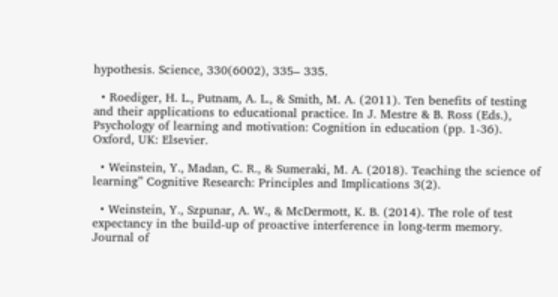hypothesis. Science, 330(6002), 335– 335.

  • Roediger, H. L., Putnam, A. L., & Smith, M. A. (2011). Ten benefits of testing and their applications to educational practice. In J. Mestre & B. Ross (Eds.), Psychology of learning and motivation: Cognition in education (pp. 1-36). Oxford, UK: Elsevier.

  • Weinstein, Y., Madan, C. R., & Sumeraki, M. A. (2018). Teaching the science of learning” Cognitive Research: Principles and Implications 3(2).

  • Weinstein, Y., Szpunar, A. W., & McDermott, K. B. (2014). The role of test expectancy in the build-up of proactive interference in long-term memory. Journal of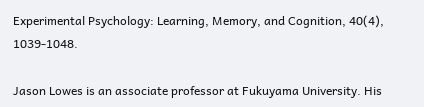Experimental Psychology: Learning, Memory, and Cognition, 40(4), 1039-1048.

Jason Lowes is an associate professor at Fukuyama University. His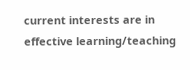current interests are in effective learning/teaching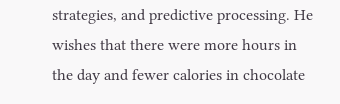strategies, and predictive processing. He wishes that there were more hours in the day and fewer calories in chocolate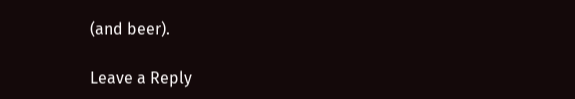(and beer).

Leave a Reply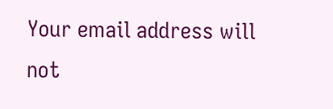Your email address will not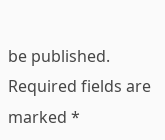be published. Required fields are marked *